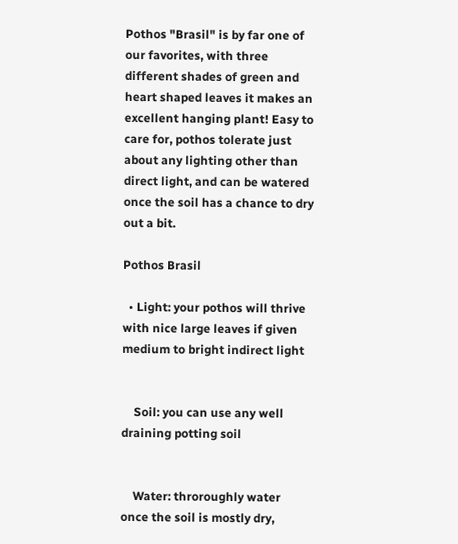Pothos "Brasil" is by far one of our favorites, with three different shades of green and heart shaped leaves it makes an excellent hanging plant! Easy to care for, pothos tolerate just about any lighting other than direct light, and can be watered once the soil has a chance to dry out a bit.

Pothos Brasil

  • Light: your pothos will thrive with nice large leaves if given medium to bright indirect light


    Soil: you can use any well draining potting soil


    Water: throroughly water once the soil is mostly dry,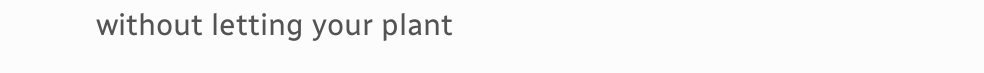without letting your plant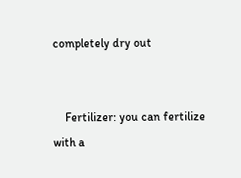completely dry out


    Fertilizer: you can fertilize with a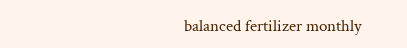balanced fertilizer monthly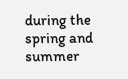during the spring and summer